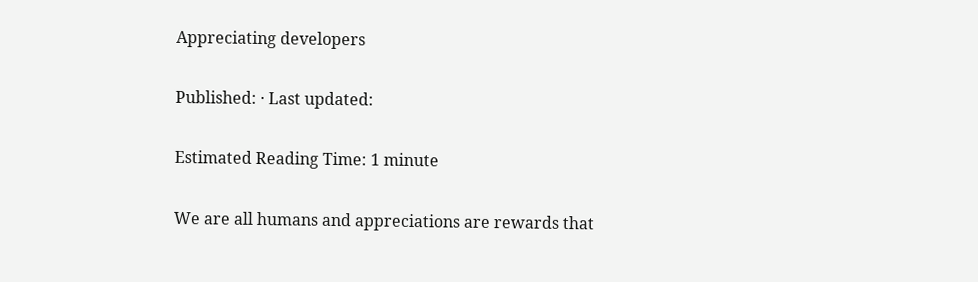Appreciating developers

Published: · Last updated:

Estimated Reading Time: 1 minute

We are all humans and appreciations are rewards that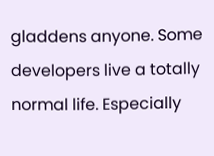gladdens anyone. Some developers live a totally normal life. Especially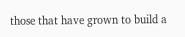those that have grown to build a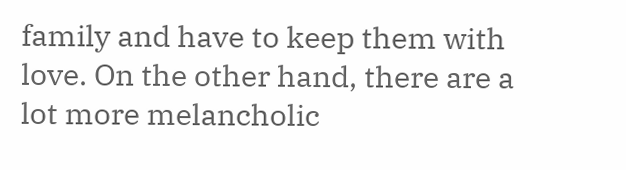family and have to keep them with love. On the other hand, there are a lot more melancholic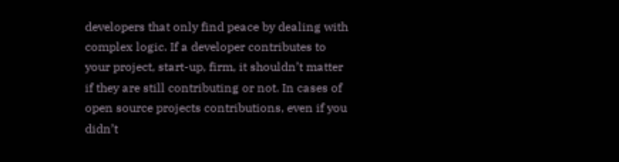developers that only find peace by dealing with complex logic. If a developer contributes to your project, start-up, firm, it shouldn’t matter if they are still contributing or not. In cases of open source projects contributions, even if you didn’t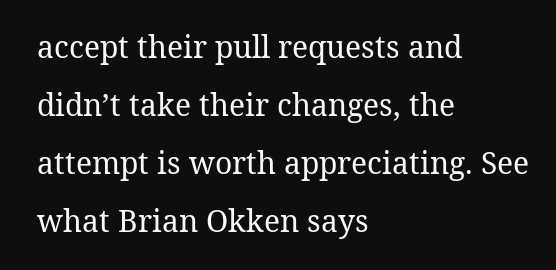accept their pull requests and didn’t take their changes, the attempt is worth appreciating. See what Brian Okken says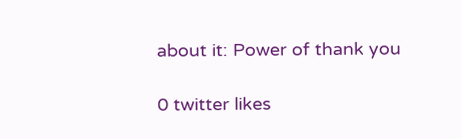about it: Power of thank you

0 twitter likes